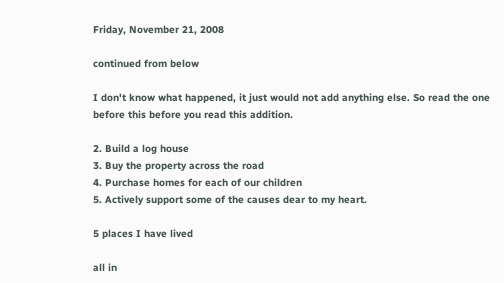Friday, November 21, 2008

continued from below

I don't know what happened, it just would not add anything else. So read the one before this before you read this addition.

2. Build a log house
3. Buy the property across the road
4. Purchase homes for each of our children
5. Actively support some of the causes dear to my heart.

5 places I have lived

all in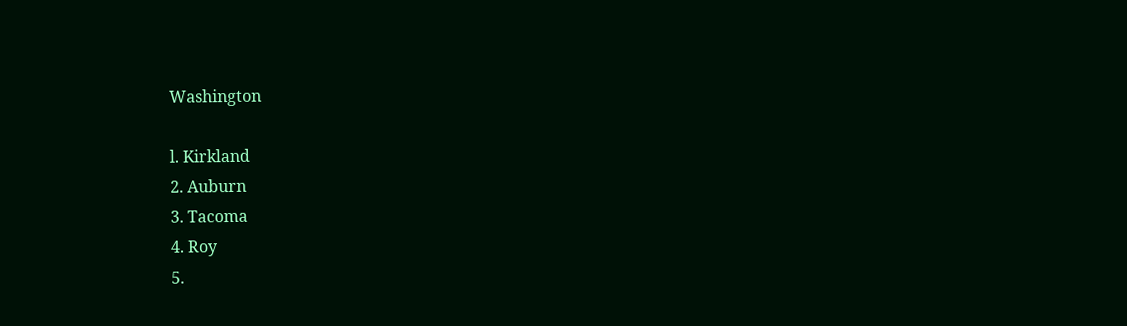Washington

l. Kirkland
2. Auburn
3. Tacoma
4. Roy
5.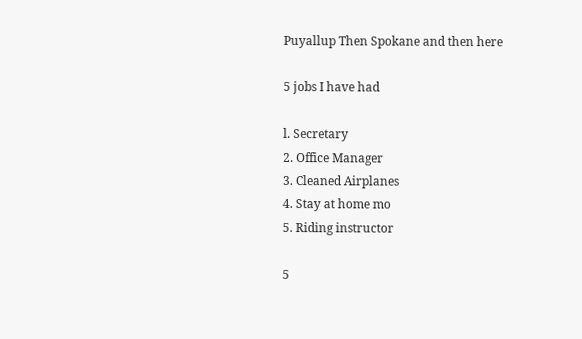Puyallup Then Spokane and then here

5 jobs I have had

l. Secretary
2. Office Manager
3. Cleaned Airplanes
4. Stay at home mo
5. Riding instructor

5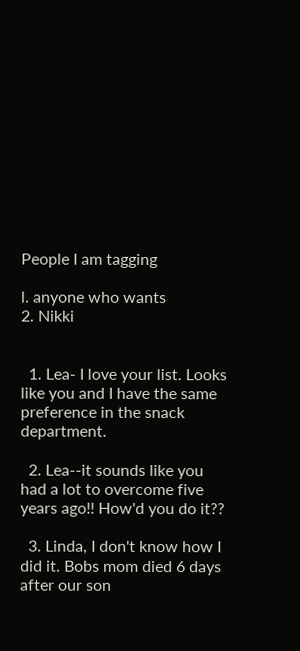People I am tagging

l. anyone who wants
2. Nikki


  1. Lea- I love your list. Looks like you and I have the same preference in the snack department.

  2. Lea--it sounds like you had a lot to overcome five years ago!! How'd you do it??

  3. Linda, I don't know how I did it. Bobs mom died 6 days after our son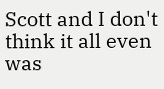Scott and I don't think it all even was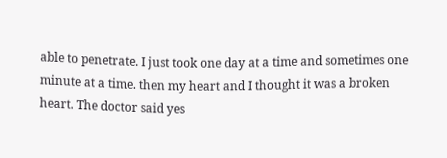able to penetrate. I just took one day at a time and sometimes one minute at a time. then my heart and I thought it was a broken heart. The doctor said yes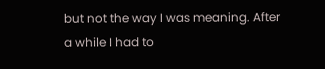but not the way I was meaning. After a while I had to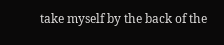take myself by the back of the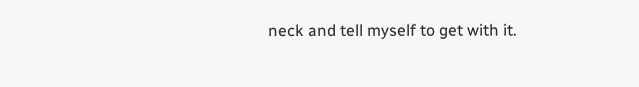neck and tell myself to get with it.